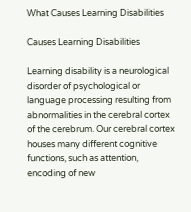What Causes Learning Disabilities

Causes Learning Disabilities

Learning disability is a neurological disorder of psychological or language processing resulting from abnormalities in the cerebral cortex of the cerebrum. Our cerebral cortex houses many different cognitive functions, such as attention, encoding of new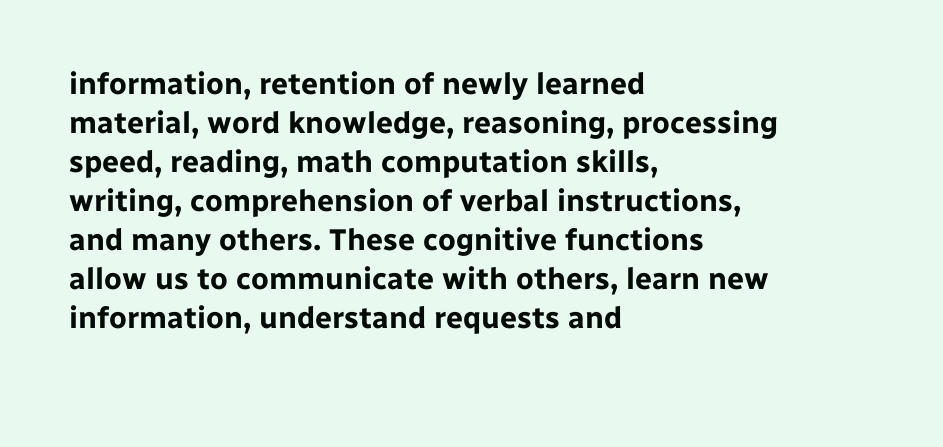information, retention of newly learned material, word knowledge, reasoning, processing speed, reading, math computation skills, writing, comprehension of verbal instructions, and many others. These cognitive functions allow us to communicate with others, learn new information, understand requests and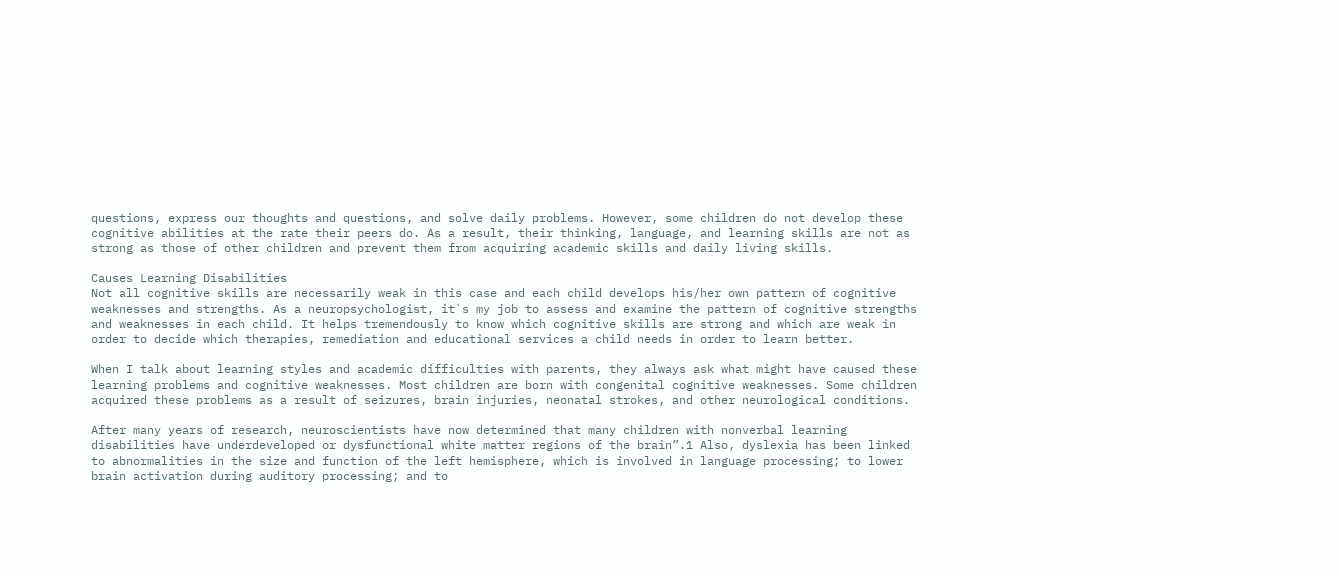questions, express our thoughts and questions, and solve daily problems. However, some children do not develop these cognitive abilities at the rate their peers do. As a result, their thinking, language, and learning skills are not as strong as those of other children and prevent them from acquiring academic skills and daily living skills.

Causes Learning Disabilities
Not all cognitive skills are necessarily weak in this case and each child develops his/her own pattern of cognitive weaknesses and strengths. As a neuropsychologist, it`s my job to assess and examine the pattern of cognitive strengths and weaknesses in each child. It helps tremendously to know which cognitive skills are strong and which are weak in order to decide which therapies, remediation and educational services a child needs in order to learn better.

When I talk about learning styles and academic difficulties with parents, they always ask what might have caused these learning problems and cognitive weaknesses. Most children are born with congenital cognitive weaknesses. Some children acquired these problems as a result of seizures, brain injuries, neonatal strokes, and other neurological conditions.

After many years of research, neuroscientists have now determined that many children with nonverbal learning disabilities have underdeveloped or dysfunctional white matter regions of the brain”.1 Also, dyslexia has been linked to abnormalities in the size and function of the left hemisphere, which is involved in language processing; to lower brain activation during auditory processing; and to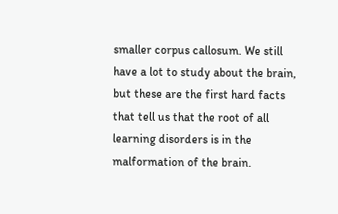smaller corpus callosum. We still have a lot to study about the brain, but these are the first hard facts that tell us that the root of all learning disorders is in the malformation of the brain.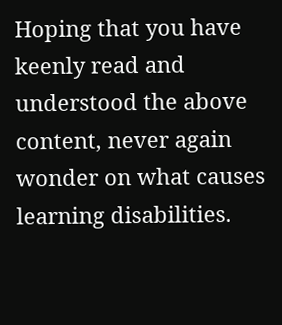Hoping that you have keenly read and understood the above content, never again wonder on what causes learning disabilities.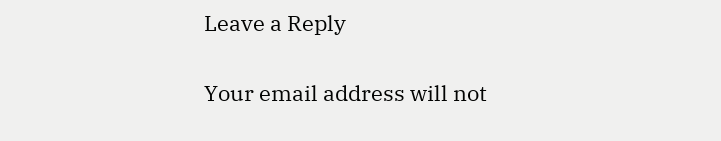Leave a Reply

Your email address will not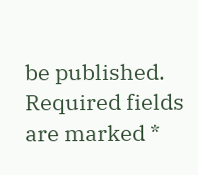be published. Required fields are marked *